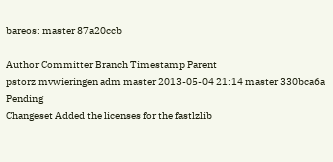bareos: master 87a20ccb

Author Committer Branch Timestamp Parent
pstorz mvwieringen adm master 2013-05-04 21:14 master 330bca6a Pending
Changeset Added the licenses for the fastlzlib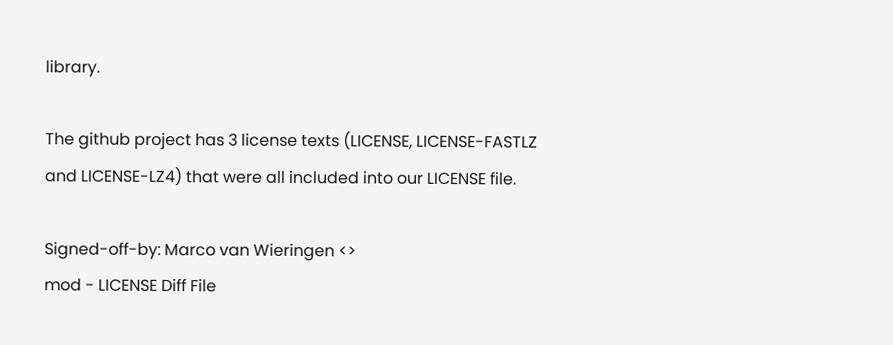library.

The github project has 3 license texts (LICENSE, LICENSE-FASTLZ
and LICENSE-LZ4) that were all included into our LICENSE file.

Signed-off-by: Marco van Wieringen <>
mod - LICENSE Diff File